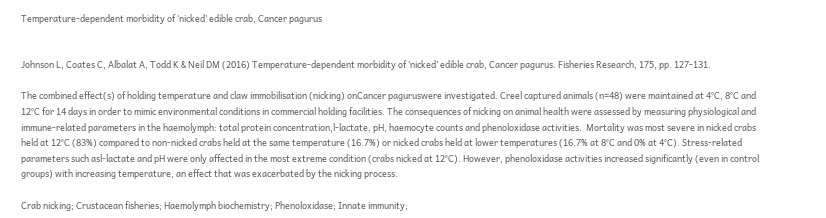Temperature-dependent morbidity of ‘nicked’ edible crab, Cancer pagurus


Johnson L, Coates C, Albalat A, Todd K & Neil DM (2016) Temperature-dependent morbidity of ‘nicked’ edible crab, Cancer pagurus. Fisheries Research, 175, pp. 127-131.

The combined effect(s) of holding temperature and claw immobilisation (nicking) onCancer paguruswere investigated. Creel captured animals (n=48) were maintained at 4°C, 8°C and 12°C for 14 days in order to mimic environmental conditions in commercial holding facilities. The consequences of nicking on animal health were assessed by measuring physiological and immune-related parameters in the haemolymph: total protein concentration,l-lactate, pH, haemocyte counts and phenoloxidase activities.  Mortality was most severe in nicked crabs held at 12°C (83%) compared to non-nicked crabs held at the same temperature (16.7%) or nicked crabs held at lower temperatures (16.7% at 8°C and 0% at 4°C). Stress-related parameters such asl-lactate and pH were only affected in the most extreme condition (crabs nicked at 12°C). However, phenoloxidase activities increased significantly (even in control groups) with increasing temperature, an effect that was exacerbated by the nicking process.

Crab nicking; Crustacean fisheries; Haemolymph biochemistry; Phenoloxidase; Innate immunity;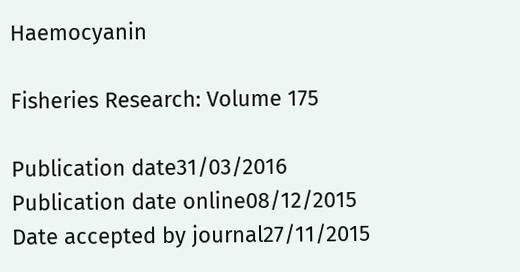Haemocyanin

Fisheries Research: Volume 175

Publication date31/03/2016
Publication date online08/12/2015
Date accepted by journal27/11/2015